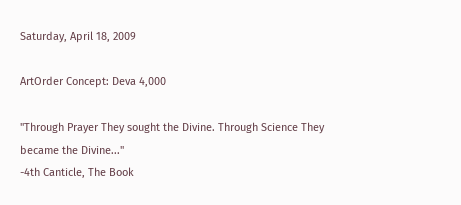Saturday, April 18, 2009

ArtOrder Concept: Deva 4,000

"Through Prayer They sought the Divine. Through Science They became the Divine..."
-4th Canticle, The Book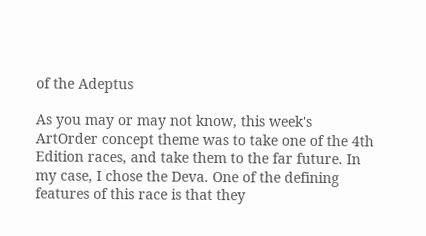of the Adeptus

As you may or may not know, this week's ArtOrder concept theme was to take one of the 4th Edition races, and take them to the far future. In my case, I chose the Deva. One of the defining features of this race is that they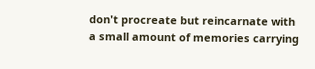don't procreate but reincarnate with a small amount of memories carrying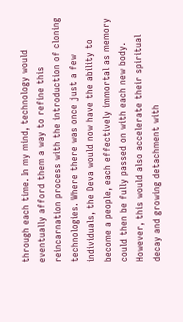through each time. In my mind, technology would eventually afford them a way to refine this reincarnation process with the introduction of cloning technologies. Where there was once just a few individuals, the Deva would now have the ability to become a people, each effectively immortal as memory could then be fully passed on with each new body. However, this would also accelerate their spiritual decay and growing detachment with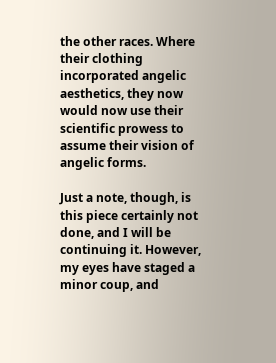the other races. Where their clothing incorporated angelic aesthetics, they now would now use their scientific prowess to assume their vision of angelic forms.

Just a note, though, is this piece certainly not done, and I will be continuing it. However, my eyes have staged a minor coup, and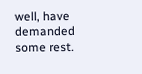well, have demanded some rest.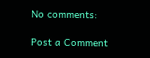No comments:

Post a Comment